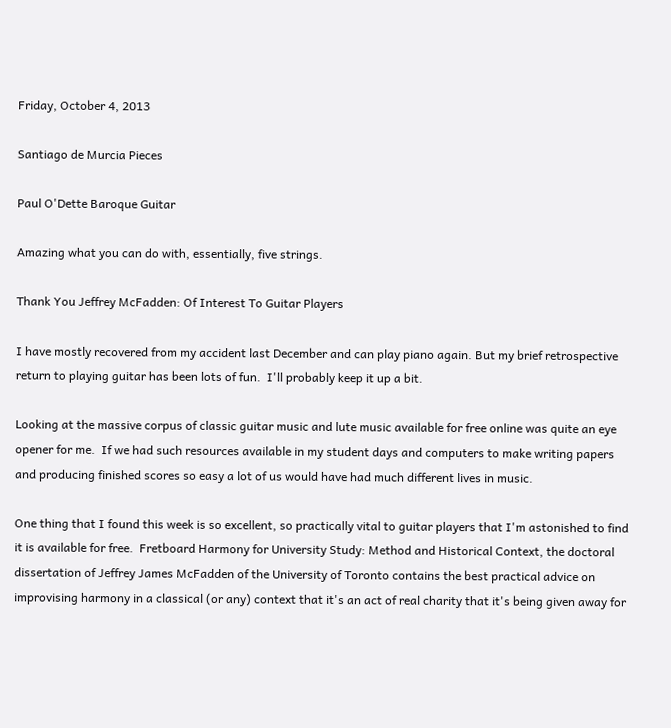Friday, October 4, 2013

Santiago de Murcia Pieces

Paul O'Dette Baroque Guitar

Amazing what you can do with, essentially, five strings.

Thank You Jeffrey McFadden: Of Interest To Guitar Players

I have mostly recovered from my accident last December and can play piano again. But my brief retrospective return to playing guitar has been lots of fun.  I'll probably keep it up a bit.

Looking at the massive corpus of classic guitar music and lute music available for free online was quite an eye opener for me.  If we had such resources available in my student days and computers to make writing papers and producing finished scores so easy a lot of us would have had much different lives in music.

One thing that I found this week is so excellent, so practically vital to guitar players that I'm astonished to find it is available for free.  Fretboard Harmony for University Study: Method and Historical Context, the doctoral dissertation of Jeffrey James McFadden of the University of Toronto contains the best practical advice on improvising harmony in a classical (or any) context that it's an act of real charity that it's being given away for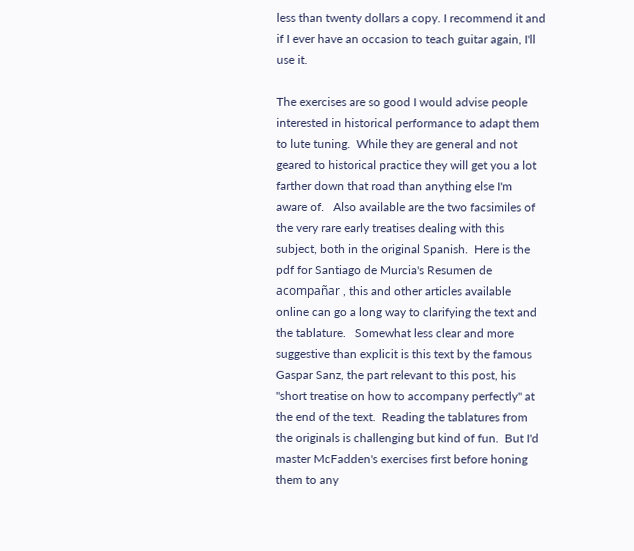less than twenty dollars a copy. I recommend it and if I ever have an occasion to teach guitar again, I'll use it.

The exercises are so good I would advise people interested in historical performance to adapt them to lute tuning.  While they are general and not geared to historical practice they will get you a lot farther down that road than anything else I'm aware of.   Also available are the two facsimiles of the very rare early treatises dealing with this subject, both in the original Spanish.  Here is the pdf for Santiago de Murcia's Resumen de acompañar , this and other articles available online can go a long way to clarifying the text and the tablature.   Somewhat less clear and more suggestive than explicit is this text by the famous Gaspar Sanz, the part relevant to this post, his "short treatise on how to accompany perfectly" at the end of the text.  Reading the tablatures from the originals is challenging but kind of fun.  But I'd master McFadden's exercises first before honing them to any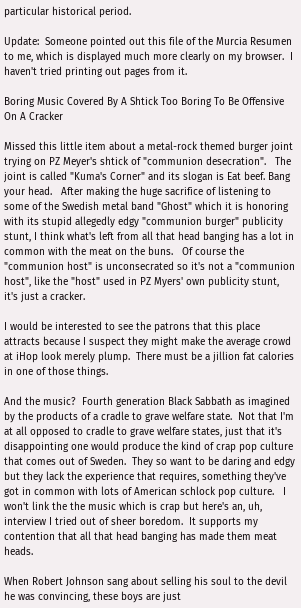particular historical period.

Update:  Someone pointed out this file of the Murcia Resumen to me, which is displayed much more clearly on my browser.  I haven't tried printing out pages from it.

Boring Music Covered By A Shtick Too Boring To Be Offensive On A Cracker

Missed this little item about a metal-rock themed burger joint trying on PZ Meyer's shtick of "communion desecration".   The joint is called "Kuma's Corner" and its slogan is Eat beef. Bang your head.   After making the huge sacrifice of listening to some of the Swedish metal band "Ghost" which it is honoring with its stupid allegedly edgy "communion burger" publicity stunt, I think what's left from all that head banging has a lot in common with the meat on the buns.   Of course the "communion host" is unconsecrated so it's not a "communion host", like the "host" used in PZ Myers' own publicity stunt, it's just a cracker.

I would be interested to see the patrons that this place attracts because I suspect they might make the average crowd at iHop look merely plump.  There must be a jillion fat calories in one of those things.

And the music?  Fourth generation Black Sabbath as imagined by the products of a cradle to grave welfare state.  Not that I'm at all opposed to cradle to grave welfare states, just that it's disappointing one would produce the kind of crap pop culture that comes out of Sweden.  They so want to be daring and edgy but they lack the experience that requires, something they've got in common with lots of American schlock pop culture.   I won't link the the music which is crap but here's an, uh, interview I tried out of sheer boredom.  It supports my contention that all that head banging has made them meat heads.

When Robert Johnson sang about selling his soul to the devil he was convincing, these boys are just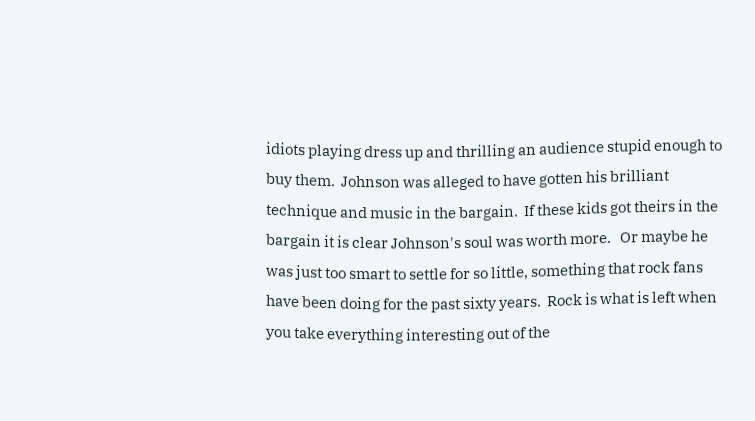idiots playing dress up and thrilling an audience stupid enough to buy them.  Johnson was alleged to have gotten his brilliant technique and music in the bargain.  If these kids got theirs in the bargain it is clear Johnson's soul was worth more.   Or maybe he was just too smart to settle for so little, something that rock fans have been doing for the past sixty years.  Rock is what is left when you take everything interesting out of the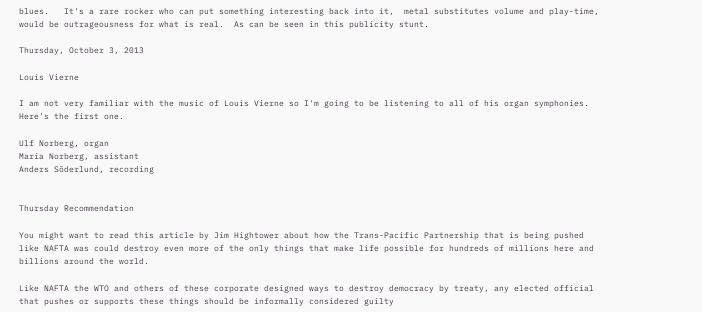blues.   It's a rare rocker who can put something interesting back into it,  metal substitutes volume and play-time, would be outrageousness for what is real.  As can be seen in this publicity stunt.

Thursday, October 3, 2013

Louis Vierne

I am not very familiar with the music of Louis Vierne so I'm going to be listening to all of his organ symphonies.  Here's the first one.

Ulf Norberg, organ
Maria Norberg, assistant
Anders Söderlund, recording


Thursday Recommendation

You might want to read this article by Jim Hightower about how the Trans-Pacific Partnership that is being pushed like NAFTA was could destroy even more of the only things that make life possible for hundreds of millions here and billions around the world.

Like NAFTA the WTO and others of these corporate designed ways to destroy democracy by treaty, any elected official that pushes or supports these things should be informally considered guilty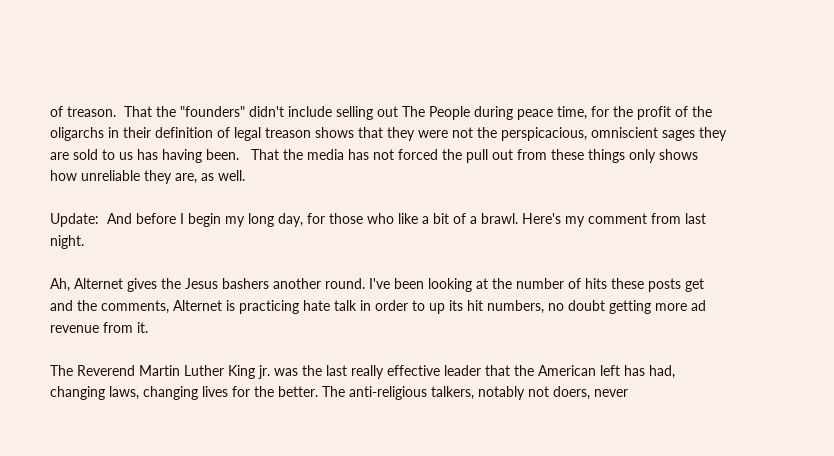of treason.  That the "founders" didn't include selling out The People during peace time, for the profit of the oligarchs in their definition of legal treason shows that they were not the perspicacious, omniscient sages they are sold to us has having been.   That the media has not forced the pull out from these things only shows how unreliable they are, as well.

Update:  And before I begin my long day, for those who like a bit of a brawl. Here's my comment from last night.

Ah, Alternet gives the Jesus bashers another round. I've been looking at the number of hits these posts get and the comments, Alternet is practicing hate talk in order to up its hit numbers, no doubt getting more ad revenue from it.

The Reverend Martin Luther King jr. was the last really effective leader that the American left has had, changing laws, changing lives for the better. The anti-religious talkers, notably not doers, never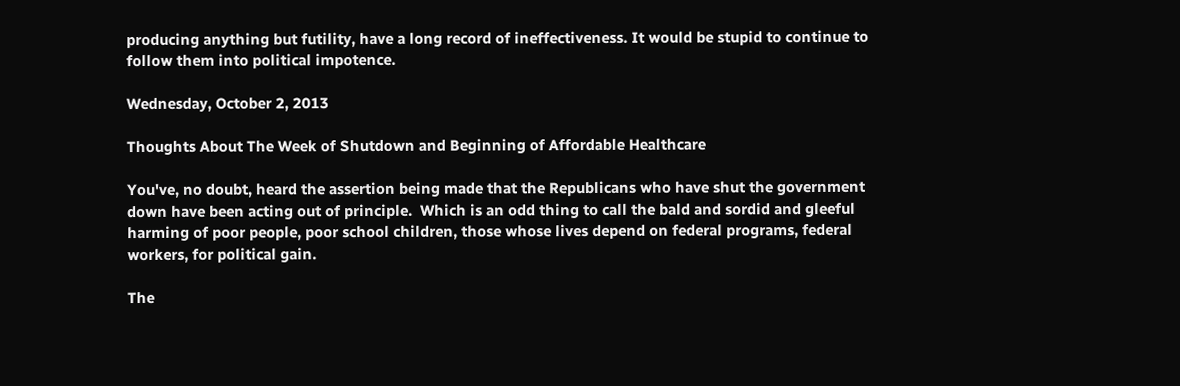producing anything but futility, have a long record of ineffectiveness. It would be stupid to continue to follow them into political impotence.

Wednesday, October 2, 2013

Thoughts About The Week of Shutdown and Beginning of Affordable Healthcare

You've, no doubt, heard the assertion being made that the Republicans who have shut the government down have been acting out of principle.  Which is an odd thing to call the bald and sordid and gleeful harming of poor people, poor school children, those whose lives depend on federal programs, federal workers, for political gain.

The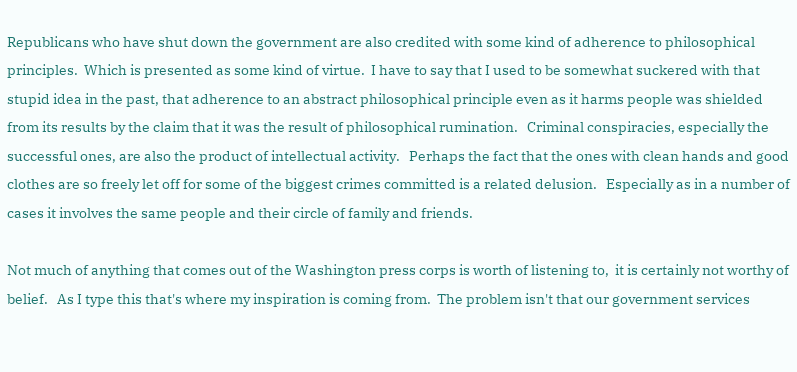Republicans who have shut down the government are also credited with some kind of adherence to philosophical principles.  Which is presented as some kind of virtue.  I have to say that I used to be somewhat suckered with that stupid idea in the past, that adherence to an abstract philosophical principle even as it harms people was shielded from its results by the claim that it was the result of philosophical rumination.   Criminal conspiracies, especially the successful ones, are also the product of intellectual activity.   Perhaps the fact that the ones with clean hands and good clothes are so freely let off for some of the biggest crimes committed is a related delusion.   Especially as in a number of cases it involves the same people and their circle of family and friends.

Not much of anything that comes out of the Washington press corps is worth of listening to,  it is certainly not worthy of belief.   As I type this that's where my inspiration is coming from.  The problem isn't that our government services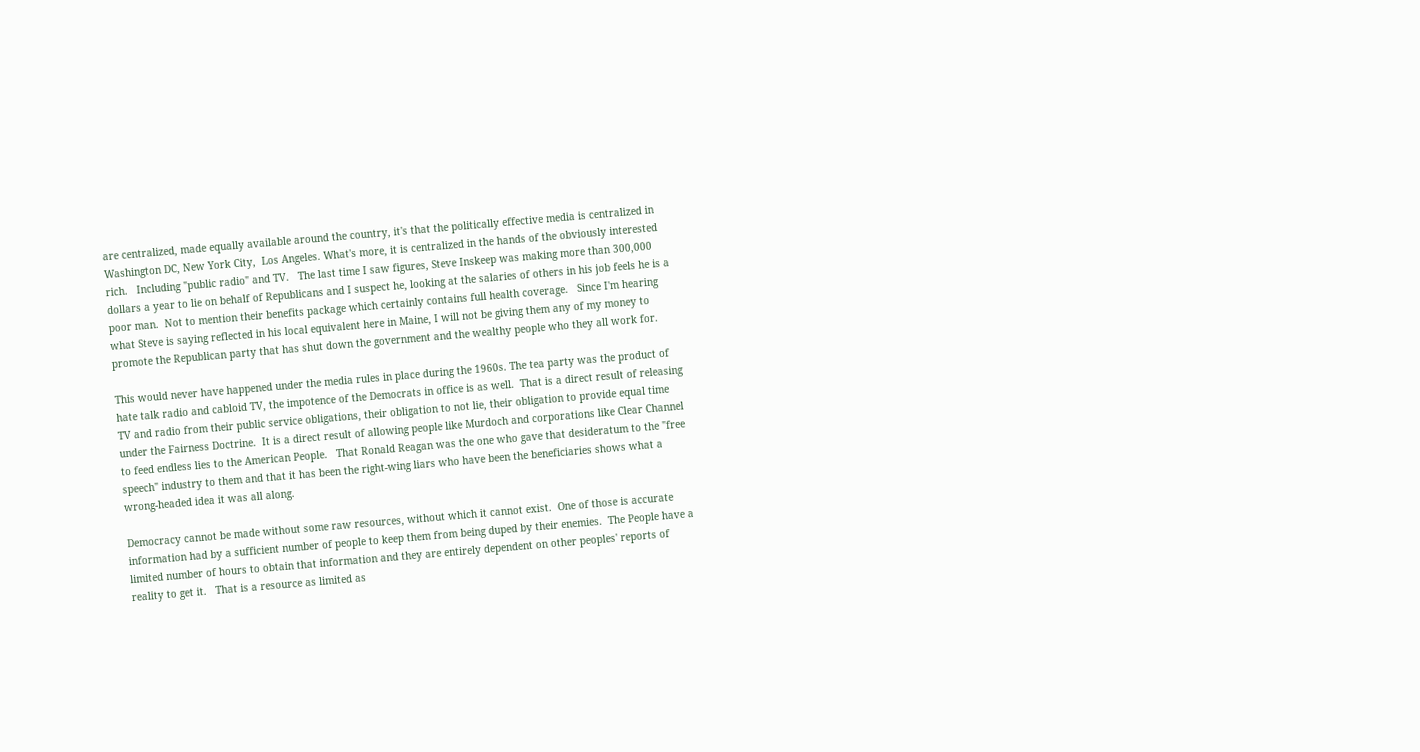are centralized, made equally available around the country, it's that the politically effective media is centralized in Washington DC, New York City,  Los Angeles. What's more, it is centralized in the hands of the obviously interested rich.   Including "public radio" and TV.   The last time I saw figures, Steve Inskeep was making more than 300,000 dollars a year to lie on behalf of Republicans and I suspect he, looking at the salaries of others in his job feels he is a poor man.  Not to mention their benefits package which certainly contains full health coverage.   Since I'm hearing what Steve is saying reflected in his local equivalent here in Maine, I will not be giving them any of my money to promote the Republican party that has shut down the government and the wealthy people who they all work for.

This would never have happened under the media rules in place during the 1960s. The tea party was the product of hate talk radio and cabloid TV, the impotence of the Democrats in office is as well.  That is a direct result of releasing TV and radio from their public service obligations, their obligation to not lie, their obligation to provide equal time under the Fairness Doctrine.  It is a direct result of allowing people like Murdoch and corporations like Clear Channel to feed endless lies to the American People.   That Ronald Reagan was the one who gave that desideratum to the "free speech" industry to them and that it has been the right-wing liars who have been the beneficiaries shows what a wrong-headed idea it was all along.

Democracy cannot be made without some raw resources, without which it cannot exist.  One of those is accurate information had by a sufficient number of people to keep them from being duped by their enemies.  The People have a limited number of hours to obtain that information and they are entirely dependent on other peoples' reports of reality to get it.   That is a resource as limited as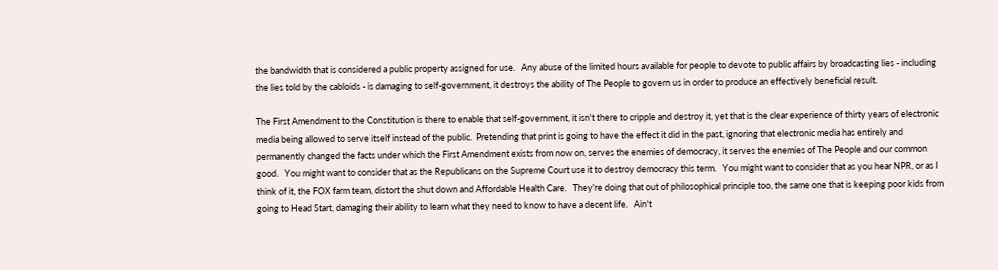the bandwidth that is considered a public property assigned for use.   Any abuse of the limited hours available for people to devote to public affairs by broadcasting lies - including the lies told by the cabloids - is damaging to self-government, it destroys the ability of The People to govern us in order to produce an effectively beneficial result.

The First Amendment to the Constitution is there to enable that self-government, it isn't there to cripple and destroy it, yet that is the clear experience of thirty years of electronic media being allowed to serve itself instead of the public.  Pretending that print is going to have the effect it did in the past, ignoring that electronic media has entirely and permanently changed the facts under which the First Amendment exists from now on, serves the enemies of democracy, it serves the enemies of The People and our common good.   You might want to consider that as the Republicans on the Supreme Court use it to destroy democracy this term.   You might want to consider that as you hear NPR, or as I think of it, the FOX farm team, distort the shut down and Affordable Health Care.   They're doing that out of philosophical principle too, the same one that is keeping poor kids from going to Head Start, damaging their ability to learn what they need to know to have a decent life.   Ain't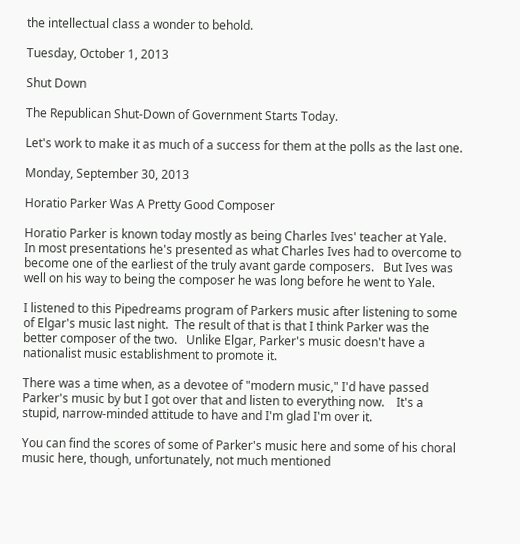the intellectual class a wonder to behold.

Tuesday, October 1, 2013

Shut Down

The Republican Shut-Down of Government Starts Today.

Let's work to make it as much of a success for them at the polls as the last one.

Monday, September 30, 2013

Horatio Parker Was A Pretty Good Composer

Horatio Parker is known today mostly as being Charles Ives' teacher at Yale.  In most presentations he's presented as what Charles Ives had to overcome to become one of the earliest of the truly avant garde composers.   But Ives was well on his way to being the composer he was long before he went to Yale.

I listened to this Pipedreams program of Parkers music after listening to some of Elgar's music last night.  The result of that is that I think Parker was the better composer of the two.   Unlike Elgar, Parker's music doesn't have a nationalist music establishment to promote it.

There was a time when, as a devotee of "modern music," I'd have passed Parker's music by but I got over that and listen to everything now.    It's a stupid, narrow-minded attitude to have and I'm glad I'm over it.

You can find the scores of some of Parker's music here and some of his choral music here, though, unfortunately, not much mentioned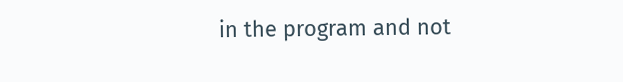in the program and not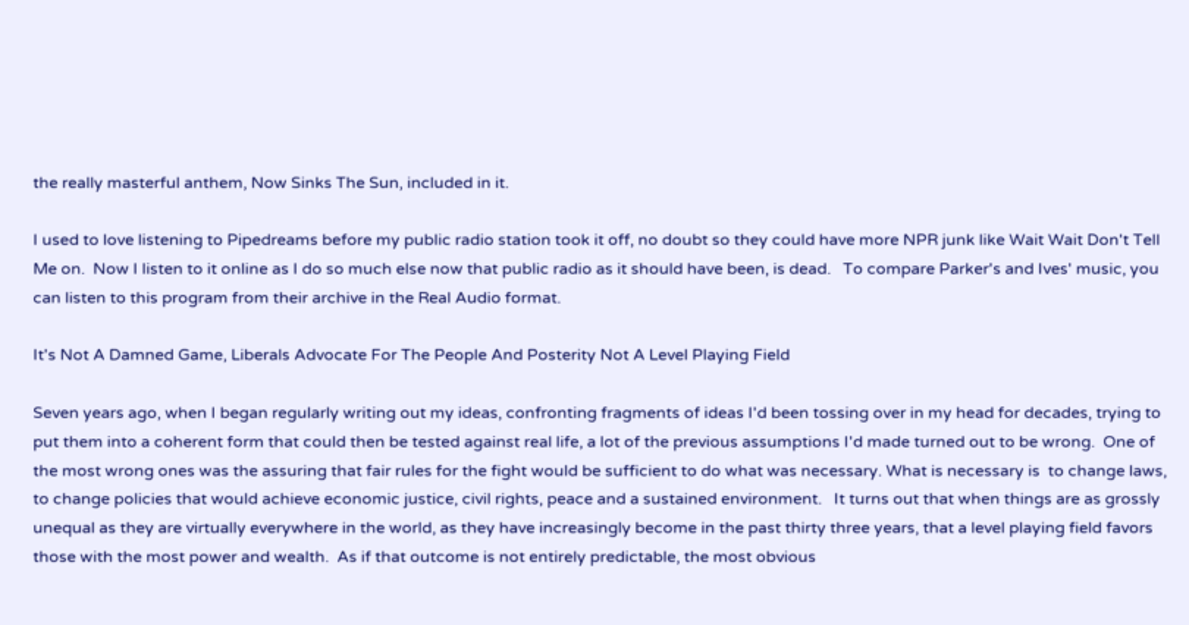the really masterful anthem, Now Sinks The Sun, included in it.

I used to love listening to Pipedreams before my public radio station took it off, no doubt so they could have more NPR junk like Wait Wait Don't Tell Me on.  Now I listen to it online as I do so much else now that public radio as it should have been, is dead.   To compare Parker's and Ives' music, you can listen to this program from their archive in the Real Audio format.

It's Not A Damned Game, Liberals Advocate For The People And Posterity Not A Level Playing Field

Seven years ago, when I began regularly writing out my ideas, confronting fragments of ideas I'd been tossing over in my head for decades, trying to put them into a coherent form that could then be tested against real life, a lot of the previous assumptions I'd made turned out to be wrong.  One of the most wrong ones was the assuring that fair rules for the fight would be sufficient to do what was necessary. What is necessary is  to change laws, to change policies that would achieve economic justice, civil rights, peace and a sustained environment.   It turns out that when things are as grossly unequal as they are virtually everywhere in the world, as they have increasingly become in the past thirty three years, that a level playing field favors those with the most power and wealth.  As if that outcome is not entirely predictable, the most obvious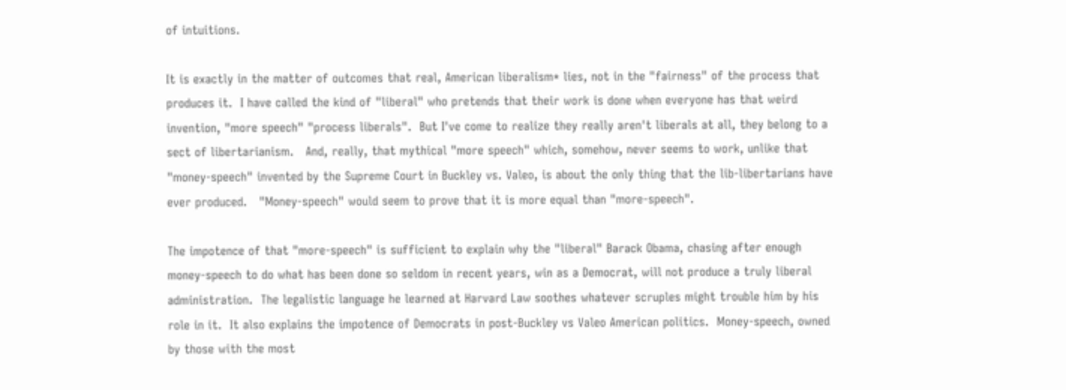of intuitions.

It is exactly in the matter of outcomes that real, American liberalism* lies, not in the "fairness" of the process that produces it.  I have called the kind of "liberal" who pretends that their work is done when everyone has that weird invention, "more speech" "process liberals".  But I've come to realize they really aren't liberals at all, they belong to a sect of libertarianism.   And, really, that mythical "more speech" which, somehow, never seems to work, unlike that "money-speech" invented by the Supreme Court in Buckley vs. Valeo, is about the only thing that the lib-libertarians have ever produced.   "Money-speech" would seem to prove that it is more equal than "more-speech".

The impotence of that "more-speech" is sufficient to explain why the "liberal" Barack Obama, chasing after enough money-speech to do what has been done so seldom in recent years, win as a Democrat, will not produce a truly liberal administration.  The legalistic language he learned at Harvard Law soothes whatever scruples might trouble him by his role in it.  It also explains the impotence of Democrats in post-Buckley vs Valeo American politics.  Money-speech, owned by those with the most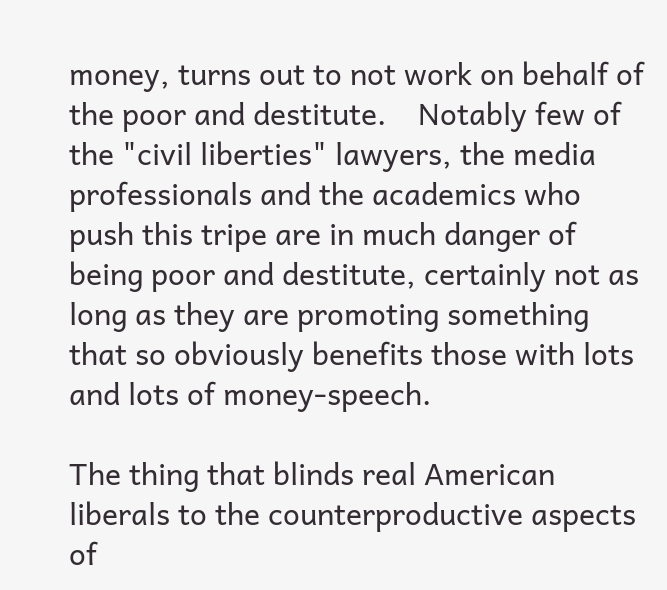money, turns out to not work on behalf of the poor and destitute.    Notably few of the "civil liberties" lawyers, the media professionals and the academics who push this tripe are in much danger of being poor and destitute, certainly not as long as they are promoting something that so obviously benefits those with lots and lots of money-speech.

The thing that blinds real American liberals to the counterproductive aspects of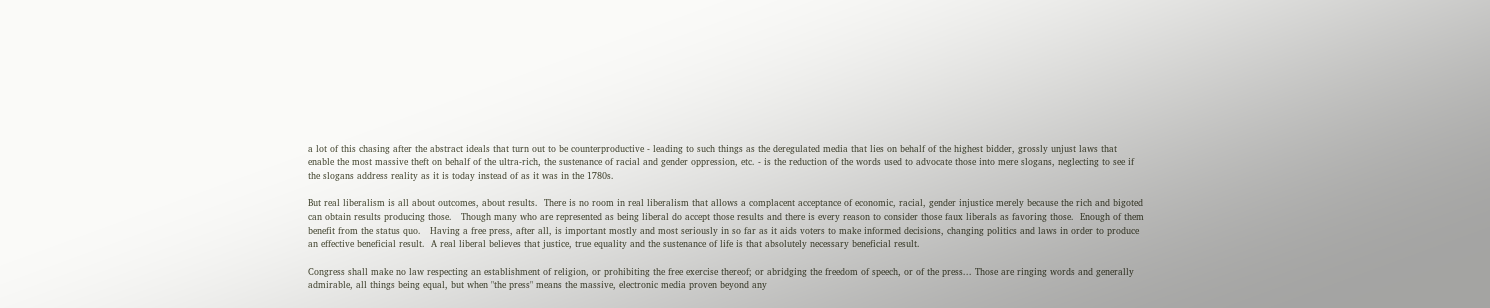a lot of this chasing after the abstract ideals that turn out to be counterproductive - leading to such things as the deregulated media that lies on behalf of the highest bidder, grossly unjust laws that enable the most massive theft on behalf of the ultra-rich, the sustenance of racial and gender oppression, etc. - is the reduction of the words used to advocate those into mere slogans, neglecting to see if the slogans address reality as it is today instead of as it was in the 1780s.

But real liberalism is all about outcomes, about results.  There is no room in real liberalism that allows a complacent acceptance of economic, racial, gender injustice merely because the rich and bigoted can obtain results producing those.   Though many who are represented as being liberal do accept those results and there is every reason to consider those faux liberals as favoring those.  Enough of them benefit from the status quo.   Having a free press, after all, is important mostly and most seriously in so far as it aids voters to make informed decisions, changing politics and laws in order to produce an effective beneficial result.  A real liberal believes that justice, true equality and the sustenance of life is that absolutely necessary beneficial result.

Congress shall make no law respecting an establishment of religion, or prohibiting the free exercise thereof; or abridging the freedom of speech, or of the press... Those are ringing words and generally admirable, all things being equal, but when "the press" means the massive, electronic media proven beyond any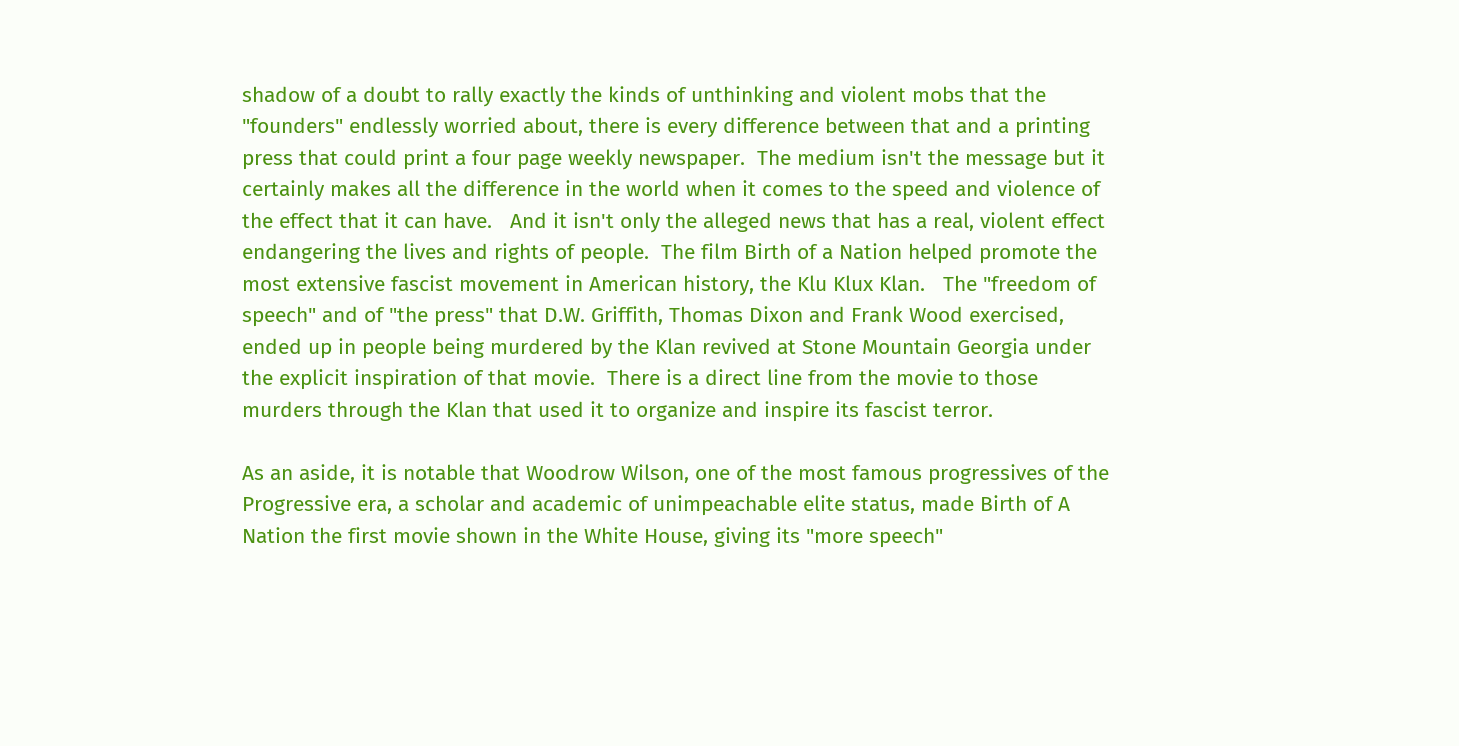shadow of a doubt to rally exactly the kinds of unthinking and violent mobs that the "founders" endlessly worried about, there is every difference between that and a printing press that could print a four page weekly newspaper.  The medium isn't the message but it certainly makes all the difference in the world when it comes to the speed and violence of the effect that it can have.   And it isn't only the alleged news that has a real, violent effect endangering the lives and rights of people.  The film Birth of a Nation helped promote the most extensive fascist movement in American history, the Klu Klux Klan.   The "freedom of speech" and of "the press" that D.W. Griffith, Thomas Dixon and Frank Wood exercised, ended up in people being murdered by the Klan revived at Stone Mountain Georgia under the explicit inspiration of that movie.  There is a direct line from the movie to those murders through the Klan that used it to organize and inspire its fascist terror.

As an aside, it is notable that Woodrow Wilson, one of the most famous progressives of the Progressive era, a scholar and academic of unimpeachable elite status, made Birth of A Nation the first movie shown in the White House, giving its "more speech"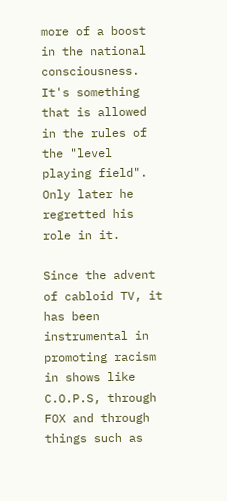more of a boost in the national consciousness.  It's something that is allowed in the rules of the "level playing field".  Only later he regretted his role in it.

Since the advent of cabloid TV, it has been instrumental in promoting racism in shows like C.O.P.S, through FOX and through things such as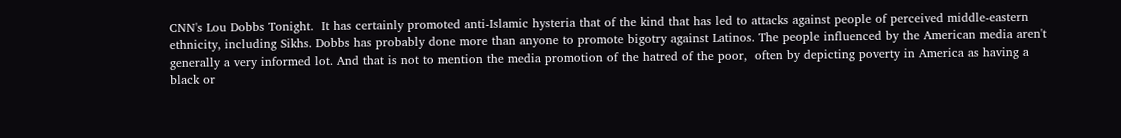CNN's Lou Dobbs Tonight.  It has certainly promoted anti-Islamic hysteria that of the kind that has led to attacks against people of perceived middle-eastern ethnicity, including Sikhs. Dobbs has probably done more than anyone to promote bigotry against Latinos. The people influenced by the American media aren't generally a very informed lot. And that is not to mention the media promotion of the hatred of the poor,  often by depicting poverty in America as having a black or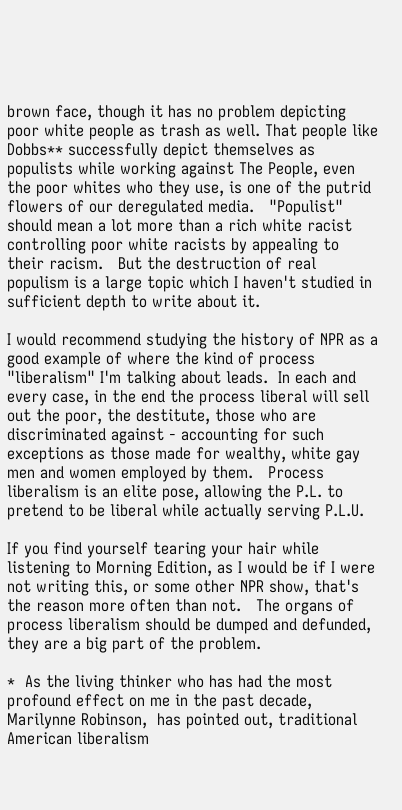brown face, though it has no problem depicting poor white people as trash as well. That people like Dobbs** successfully depict themselves as populists while working against The People, even the poor whites who they use, is one of the putrid flowers of our deregulated media.   "Populist" should mean a lot more than a rich white racist controlling poor white racists by appealing to their racism.   But the destruction of real populism is a large topic which I haven't studied in sufficient depth to write about it.

I would recommend studying the history of NPR as a good example of where the kind of process "liberalism" I'm talking about leads.  In each and every case, in the end the process liberal will sell out the poor, the destitute, those who are discriminated against - accounting for such exceptions as those made for wealthy, white gay men and women employed by them.   Process liberalism is an elite pose, allowing the P.L. to pretend to be liberal while actually serving P.L.U.

If you find yourself tearing your hair while listening to Morning Edition, as I would be if I were not writing this, or some other NPR show, that's the reason more often than not.   The organs of process liberalism should be dumped and defunded, they are a big part of the problem.

*  As the living thinker who has had the most profound effect on me in the past decade, Marilynne Robinson,  has pointed out, traditional American liberalism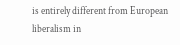is entirely different from European liberalism in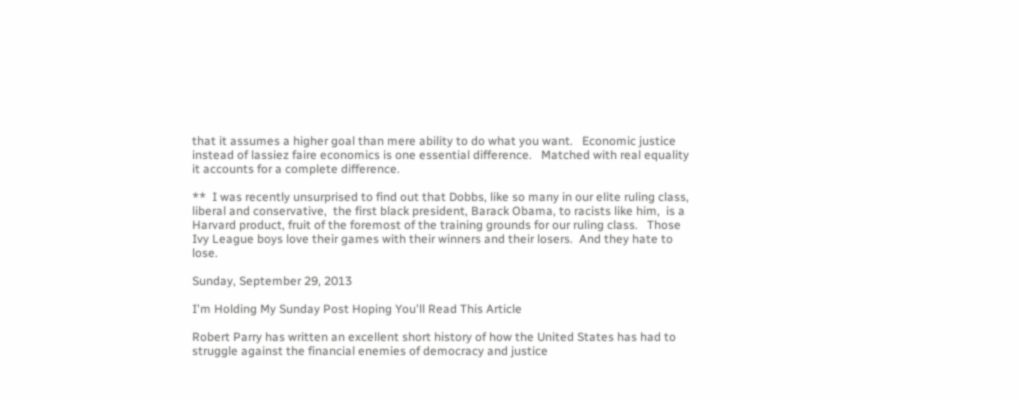that it assumes a higher goal than mere ability to do what you want.   Economic justice instead of lassiez faire economics is one essential difference.   Matched with real equality it accounts for a complete difference.

**  I was recently unsurprised to find out that Dobbs, like so many in our elite ruling class, liberal and conservative,  the first black president, Barack Obama, to racists like him,  is a Harvard product, fruit of the foremost of the training grounds for our ruling class.   Those Ivy League boys love their games with their winners and their losers.  And they hate to lose.

Sunday, September 29, 2013

I'm Holding My Sunday Post Hoping You'll Read This Article

Robert Parry has written an excellent short history of how the United States has had to struggle against the financial enemies of democracy and justice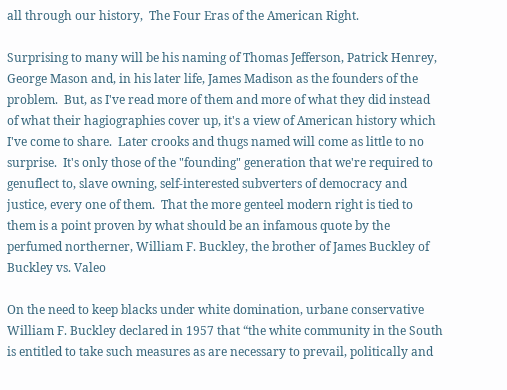all through our history,  The Four Eras of the American Right.

Surprising to many will be his naming of Thomas Jefferson, Patrick Henrey, George Mason and, in his later life, James Madison as the founders of the problem.  But, as I've read more of them and more of what they did instead of what their hagiographies cover up, it's a view of American history which I've come to share.  Later crooks and thugs named will come as little to no surprise.  It's only those of the "founding" generation that we're required to genuflect to, slave owning, self-interested subverters of democracy and justice, every one of them.  That the more genteel modern right is tied to them is a point proven by what should be an infamous quote by the perfumed northerner, William F. Buckley, the brother of James Buckley of Buckley vs. Valeo

On the need to keep blacks under white domination, urbane conservative William F. Buckley declared in 1957 that “the white community in the South is entitled to take such measures as are necessary to prevail, politically and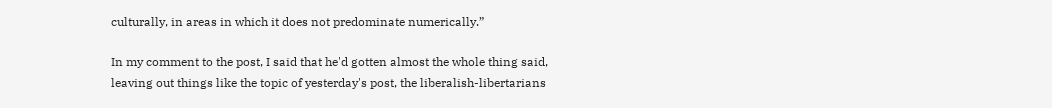culturally, in areas in which it does not predominate numerically.”

In my comment to the post, I said that he'd gotten almost the whole thing said, leaving out things like the topic of yesterday's post, the liberalish-libertarians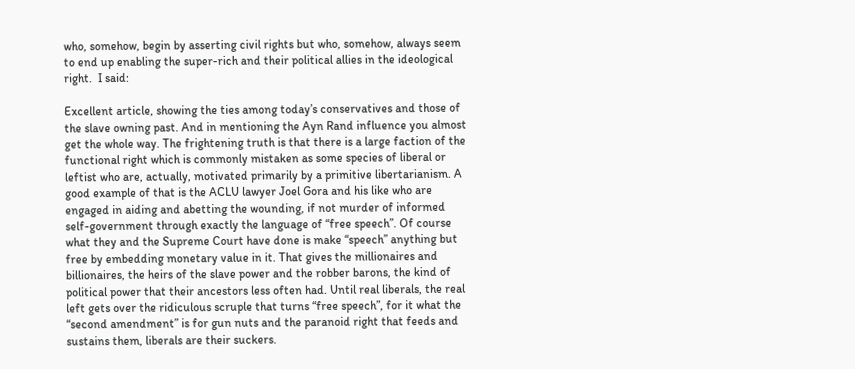who, somehow, begin by asserting civil rights but who, somehow, always seem to end up enabling the super-rich and their political allies in the ideological right.  I said:

Excellent article, showing the ties among today’s conservatives and those of the slave owning past. And in mentioning the Ayn Rand influence you almost get the whole way. The frightening truth is that there is a large faction of the functional right which is commonly mistaken as some species of liberal or leftist who are, actually, motivated primarily by a primitive libertarianism. A good example of that is the ACLU lawyer Joel Gora and his like who are engaged in aiding and abetting the wounding, if not murder of informed self-government through exactly the language of “free speech”. Of course what they and the Supreme Court have done is make “speech” anything but free by embedding monetary value in it. That gives the millionaires and billionaires, the heirs of the slave power and the robber barons, the kind of political power that their ancestors less often had. Until real liberals, the real left gets over the ridiculous scruple that turns “free speech”, for it what the “second amendment” is for gun nuts and the paranoid right that feeds and sustains them, liberals are their suckers.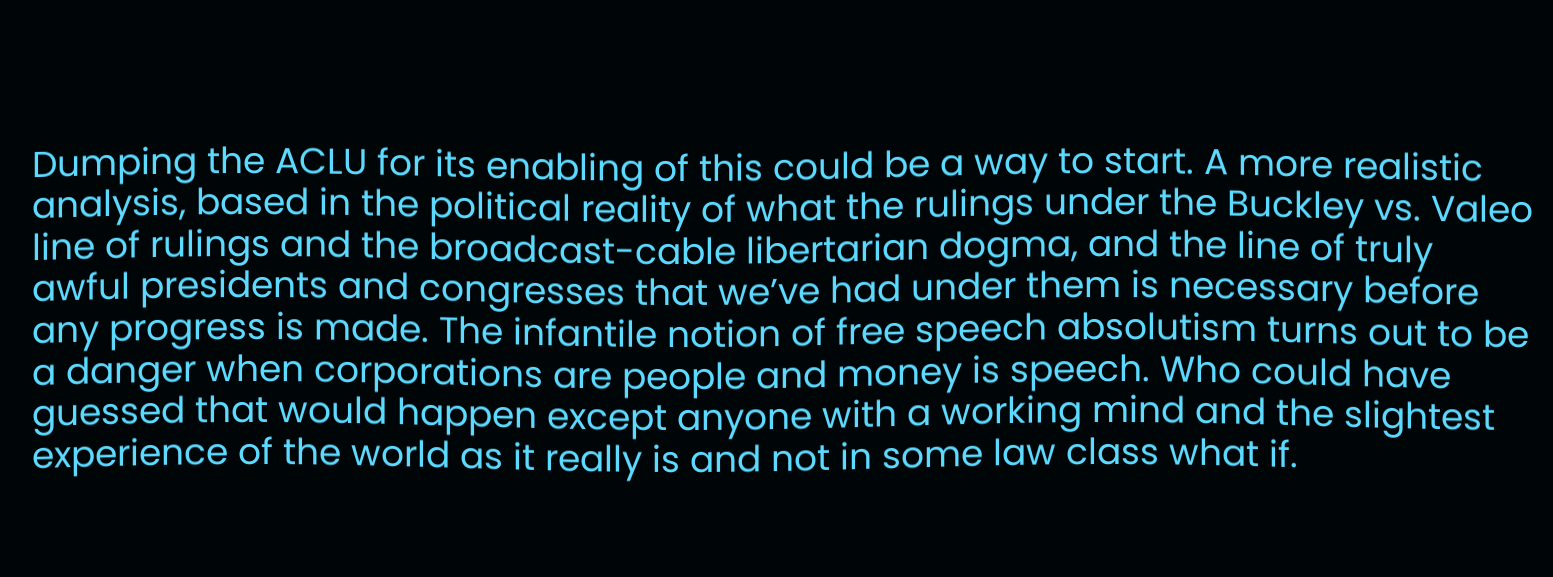Dumping the ACLU for its enabling of this could be a way to start. A more realistic analysis, based in the political reality of what the rulings under the Buckley vs. Valeo line of rulings and the broadcast-cable libertarian dogma, and the line of truly awful presidents and congresses that we’ve had under them is necessary before any progress is made. The infantile notion of free speech absolutism turns out to be a danger when corporations are people and money is speech. Who could have guessed that would happen except anyone with a working mind and the slightest experience of the world as it really is and not in some law class what if.